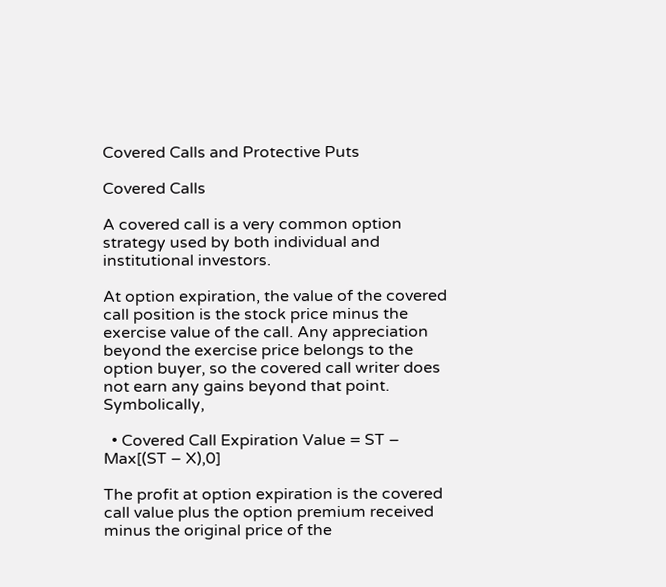Covered Calls and Protective Puts

Covered Calls

A covered call is a very common option strategy used by both individual and institutional investors.

At option expiration, the value of the covered call position is the stock price minus the exercise value of the call. Any appreciation beyond the exercise price belongs to the option buyer, so the covered call writer does not earn any gains beyond that point. Symbolically,

  • Covered Call Expiration Value = ST – Max[(ST – X),0]

The profit at option expiration is the covered call value plus the option premium received minus the original price of the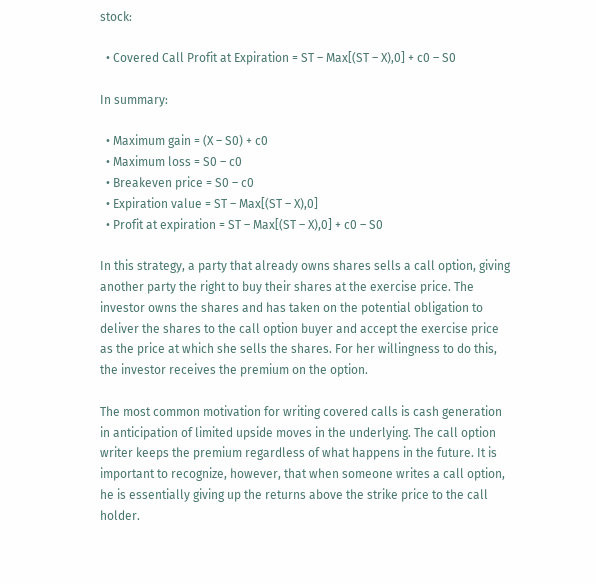stock:

  • Covered Call Profit at Expiration = ST – Max[(ST – X),0] + c0 – S0

In summary:

  • Maximum gain = (X – S0) + c0
  • Maximum loss = S0 – c0
  • Breakeven price = S0 – c0
  • Expiration value = ST – Max[(ST – X),0]
  • Profit at expiration = ST – Max[(ST – X),0] + c0 – S0

In this strategy, a party that already owns shares sells a call option, giving another party the right to buy their shares at the exercise price. The investor owns the shares and has taken on the potential obligation to deliver the shares to the call option buyer and accept the exercise price as the price at which she sells the shares. For her willingness to do this, the investor receives the premium on the option.

The most common motivation for writing covered calls is cash generation in anticipation of limited upside moves in the underlying. The call option writer keeps the premium regardless of what happens in the future. It is important to recognize, however, that when someone writes a call option, he is essentially giving up the returns above the strike price to the call holder.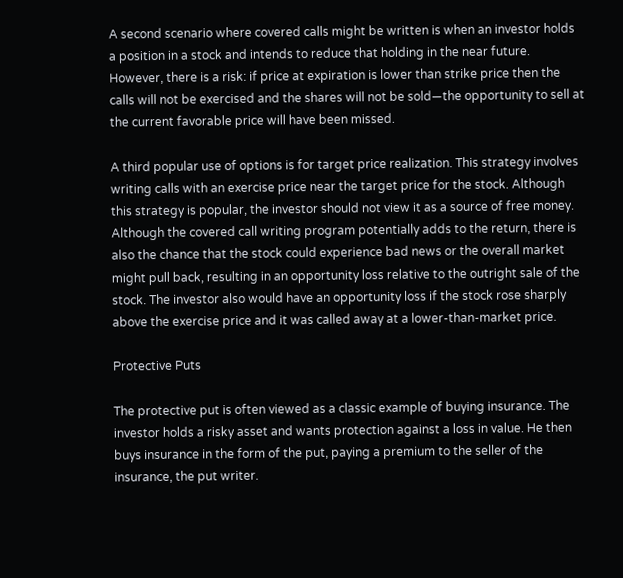A second scenario where covered calls might be written is when an investor holds a position in a stock and intends to reduce that holding in the near future. However, there is a risk: if price at expiration is lower than strike price then the calls will not be exercised and the shares will not be sold—the opportunity to sell at the current favorable price will have been missed.

A third popular use of options is for target price realization. This strategy involves writing calls with an exercise price near the target price for the stock. Although this strategy is popular, the investor should not view it as a source of free money. Although the covered call writing program potentially adds to the return, there is also the chance that the stock could experience bad news or the overall market might pull back, resulting in an opportunity loss relative to the outright sale of the stock. The investor also would have an opportunity loss if the stock rose sharply above the exercise price and it was called away at a lower-than-market price.

Protective Puts

The protective put is often viewed as a classic example of buying insurance. The investor holds a risky asset and wants protection against a loss in value. He then buys insurance in the form of the put, paying a premium to the seller of the insurance, the put writer.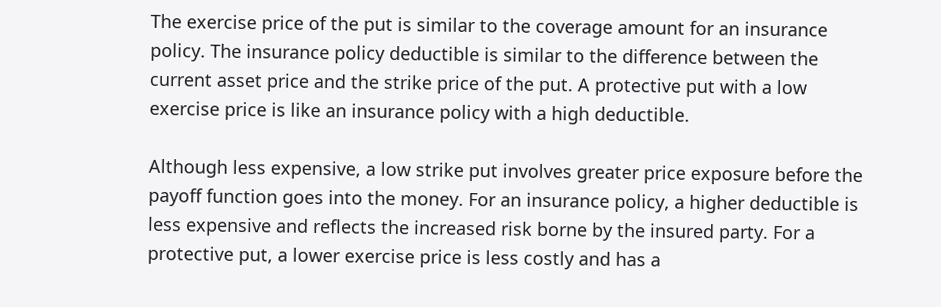The exercise price of the put is similar to the coverage amount for an insurance policy. The insurance policy deductible is similar to the difference between the current asset price and the strike price of the put. A protective put with a low exercise price is like an insurance policy with a high deductible.

Although less expensive, a low strike put involves greater price exposure before the payoff function goes into the money. For an insurance policy, a higher deductible is less expensive and reflects the increased risk borne by the insured party. For a protective put, a lower exercise price is less costly and has a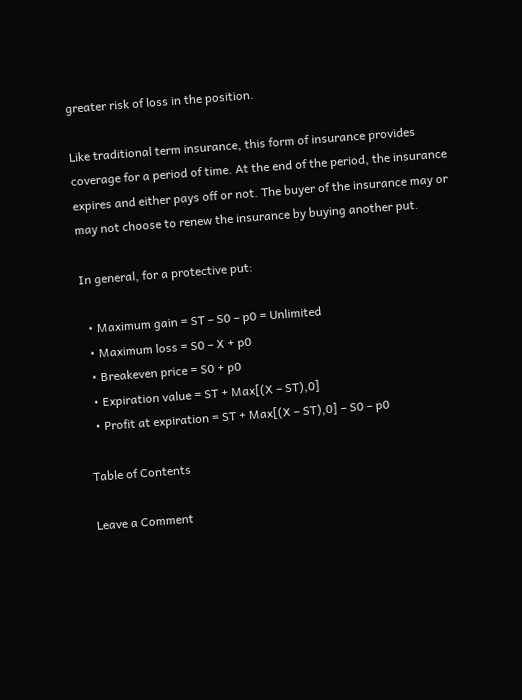greater risk of loss in the position.

Like traditional term insurance, this form of insurance provides coverage for a period of time. At the end of the period, the insurance expires and either pays off or not. The buyer of the insurance may or may not choose to renew the insurance by buying another put.

In general, for a protective put:

  • Maximum gain = ST – S0 – p0 = Unlimited
  • Maximum loss = S0 – X + p0
  • Breakeven price = S0 + p0
  • Expiration value = ST + Max[(X – ST),0]
  • Profit at expiration = ST + Max[(X – ST),0] – S0 – p0

Table of Contents

Leave a Comment